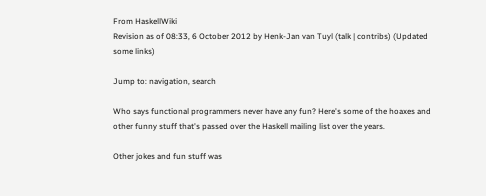From HaskellWiki
Revision as of 08:33, 6 October 2012 by Henk-Jan van Tuyl (talk | contribs) (Updated some links)

Jump to: navigation, search

Who says functional programmers never have any fun? Here's some of the hoaxes and other funny stuff that's passed over the Haskell mailing list over the years.

Other jokes and fun stuff was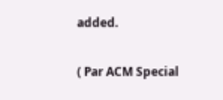added.

( Par ACM Special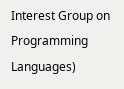Interest Group on Programming Languages)